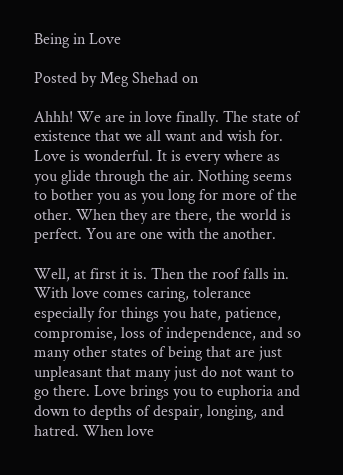Being in Love

Posted by Meg Shehad on

Ahhh! We are in love finally. The state of existence that we all want and wish for. Love is wonderful. It is every where as you glide through the air. Nothing seems to bother you as you long for more of the other. When they are there, the world is perfect. You are one with the another.

Well, at first it is. Then the roof falls in. With love comes caring, tolerance especially for things you hate, patience, compromise, loss of independence, and so many other states of being that are just unpleasant that many just do not want to go there. Love brings you to euphoria and down to depths of despair, longing, and hatred. When love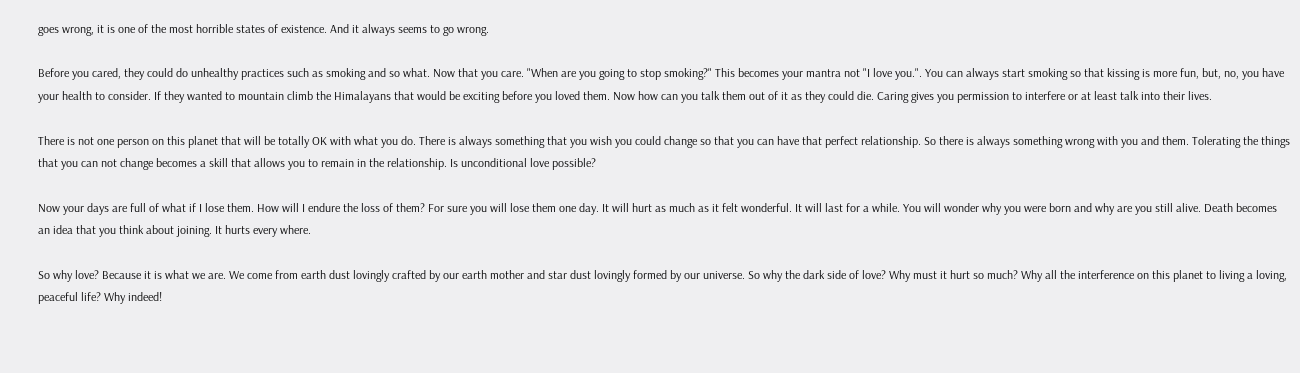goes wrong, it is one of the most horrible states of existence. And it always seems to go wrong.

Before you cared, they could do unhealthy practices such as smoking and so what. Now that you care. "When are you going to stop smoking?" This becomes your mantra not "I love you.". You can always start smoking so that kissing is more fun, but, no, you have your health to consider. If they wanted to mountain climb the Himalayans that would be exciting before you loved them. Now how can you talk them out of it as they could die. Caring gives you permission to interfere or at least talk into their lives.

There is not one person on this planet that will be totally OK with what you do. There is always something that you wish you could change so that you can have that perfect relationship. So there is always something wrong with you and them. Tolerating the things that you can not change becomes a skill that allows you to remain in the relationship. Is unconditional love possible?

Now your days are full of what if I lose them. How will I endure the loss of them? For sure you will lose them one day. It will hurt as much as it felt wonderful. It will last for a while. You will wonder why you were born and why are you still alive. Death becomes an idea that you think about joining. It hurts every where.

So why love? Because it is what we are. We come from earth dust lovingly crafted by our earth mother and star dust lovingly formed by our universe. So why the dark side of love? Why must it hurt so much? Why all the interference on this planet to living a loving, peaceful life? Why indeed!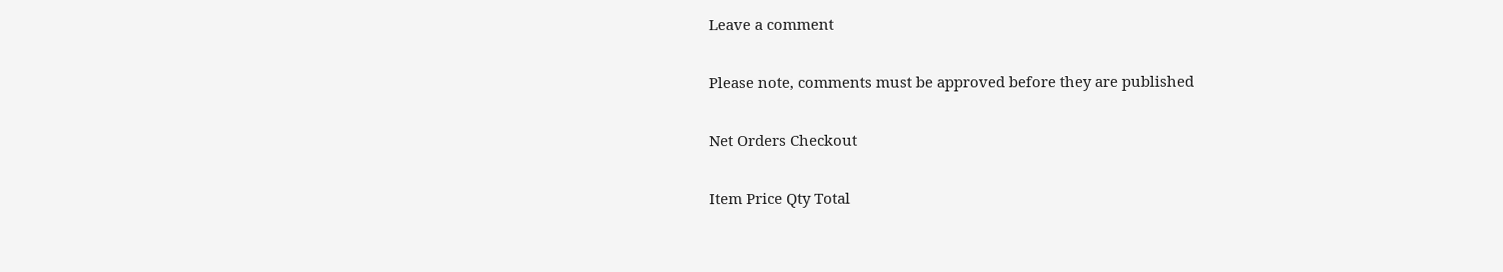Leave a comment

Please note, comments must be approved before they are published

Net Orders Checkout

Item Price Qty Total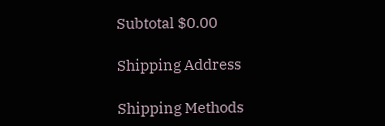Subtotal $0.00

Shipping Address

Shipping Methods